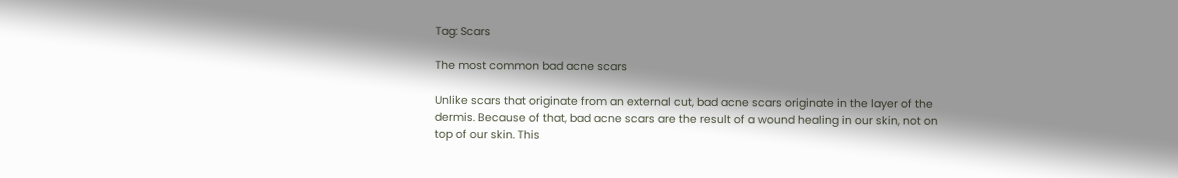Tag: Scars

The most common bad acne scars

Unlike scars that originate from an external cut, bad acne scars originate in the layer of the dermis. Because of that, bad acne scars are the result of a wound healing in our skin, not on top of our skin. This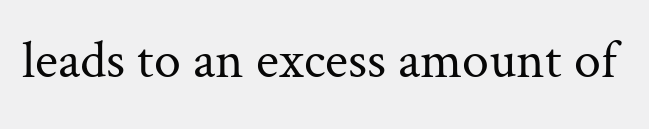leads to an excess amount of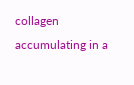collagen accumulating in a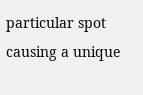particular spot causing a unique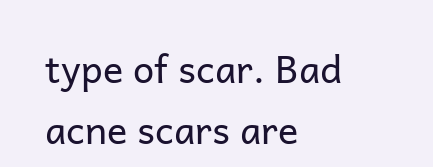type of scar. Bad acne scars are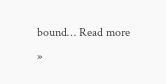bound… Read more »